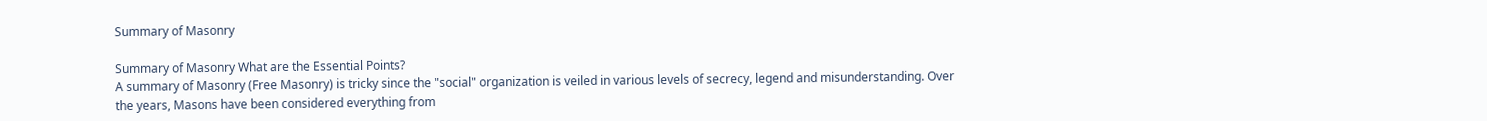Summary of Masonry

Summary of Masonry What are the Essential Points?
A summary of Masonry (Free Masonry) is tricky since the "social" organization is veiled in various levels of secrecy, legend and misunderstanding. Over the years, Masons have been considered everything from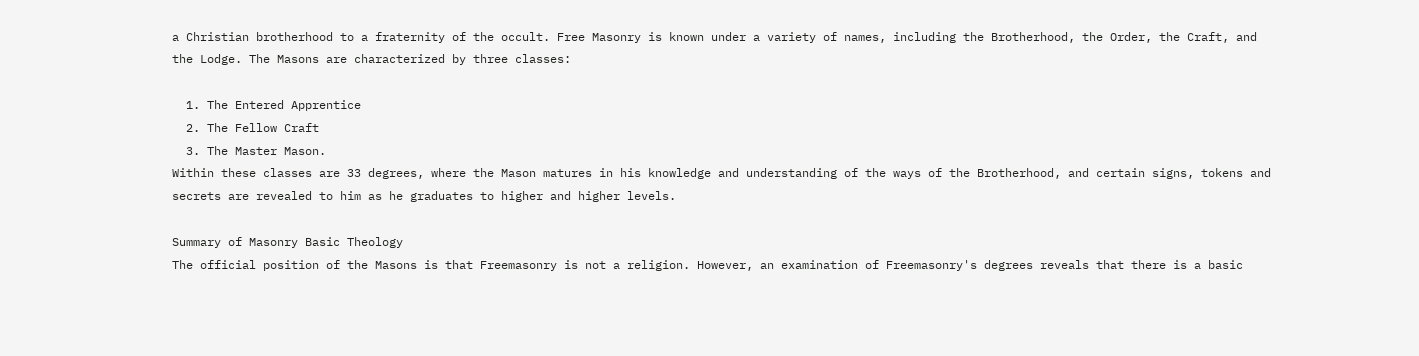a Christian brotherhood to a fraternity of the occult. Free Masonry is known under a variety of names, including the Brotherhood, the Order, the Craft, and the Lodge. The Masons are characterized by three classes:

  1. The Entered Apprentice
  2. The Fellow Craft
  3. The Master Mason.
Within these classes are 33 degrees, where the Mason matures in his knowledge and understanding of the ways of the Brotherhood, and certain signs, tokens and secrets are revealed to him as he graduates to higher and higher levels.

Summary of Masonry Basic Theology
The official position of the Masons is that Freemasonry is not a religion. However, an examination of Freemasonry's degrees reveals that there is a basic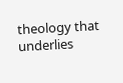theology that underlies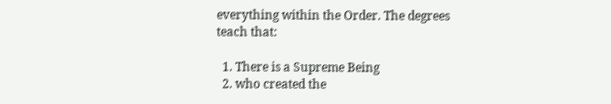everything within the Order. The degrees teach that:

  1. There is a Supreme Being
  2. who created the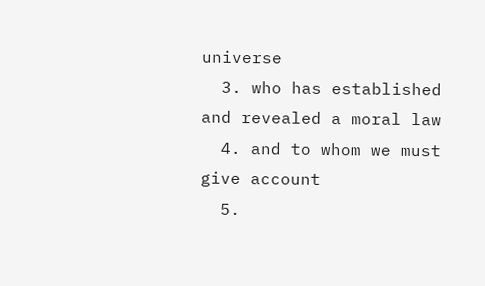universe
  3. who has established and revealed a moral law
  4. and to whom we must give account
  5.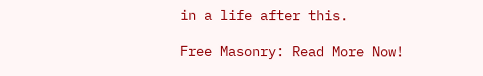in a life after this.

Free Masonry: Read More Now!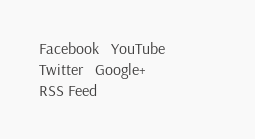Facebook   YouTube   Twitter   Google+   RSS Feed